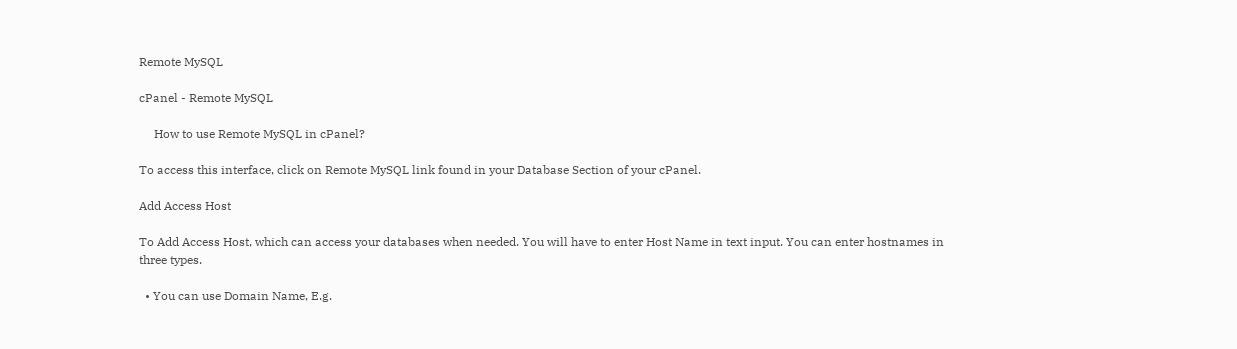Remote MySQL

cPanel - Remote MySQL

     How to use Remote MySQL in cPanel?

To access this interface, click on Remote MySQL link found in your Database Section of your cPanel.

Add Access Host

To Add Access Host, which can access your databases when needed. You will have to enter Host Name in text input. You can enter hostnames in three types.

  • You can use Domain Name, E.g.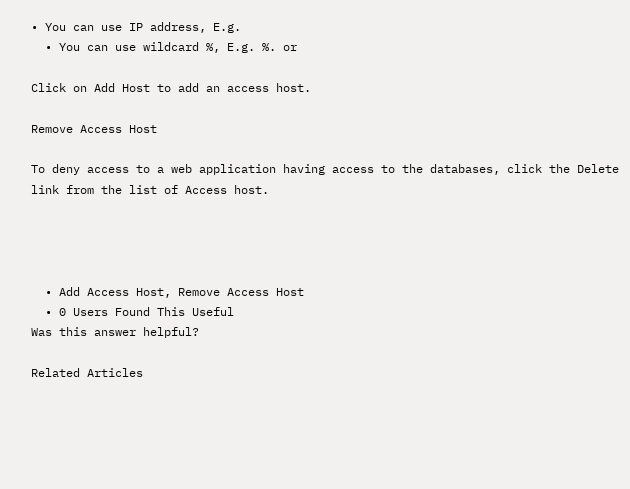• You can use IP address, E.g.
  • You can use wildcard %, E.g. %. or

Click on Add Host to add an access host.

Remove Access Host

To deny access to a web application having access to the databases, click the Delete link from the list of Access host.




  • Add Access Host, Remove Access Host
  • 0 Users Found This Useful
Was this answer helpful?

Related Articles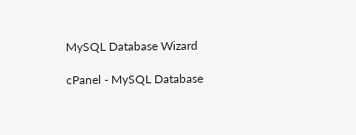MySQL Database Wizard

cPanel - MySQL Database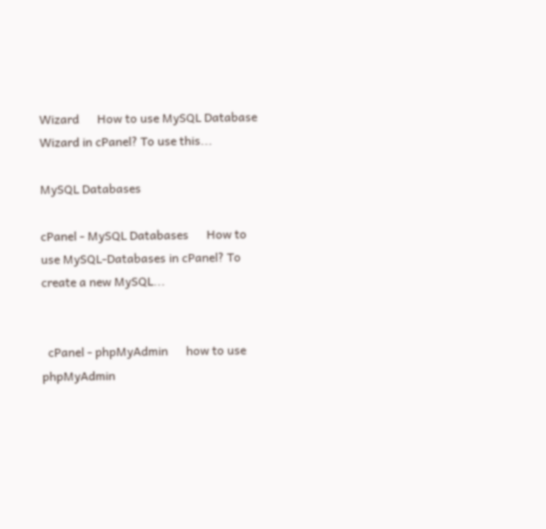Wizard      How to use MySQL Database Wizard in cPanel? To use this...

MySQL Databases

cPanel - MySQL Databases      How to use MySQL-Databases in cPanel? To create a new MySQL...


  cPanel - phpMyAdmin      how to use phpMyAdmin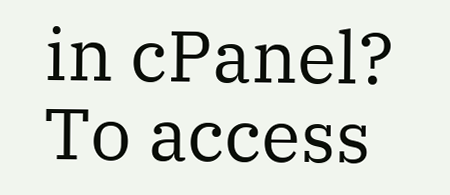in cPanel? To access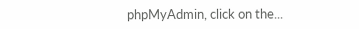phpMyAdmin, click on the...